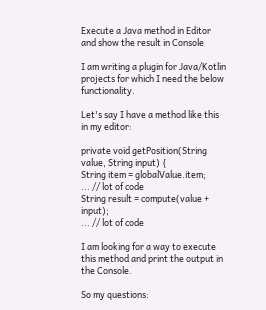Execute a Java method in Editor and show the result in Console

I am writing a plugin for Java/Kotlin projects for which I need the below functionality.

Let's say I have a method like this in my editor:

private void getPosition(String value, String input) {
String item = globalValue.item;
... // lot of code
String result = compute(value + input);
... // lot of code

I am looking for a way to execute this method and print the output in the Console.

So my questions: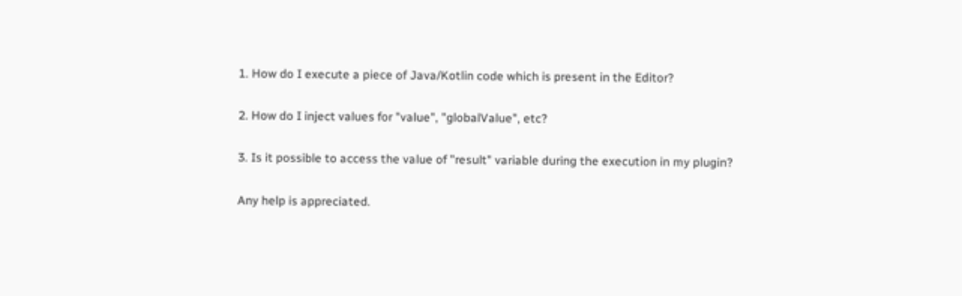1. How do I execute a piece of Java/Kotlin code which is present in the Editor?

2. How do I inject values for "value", "globalValue", etc?

3. Is it possible to access the value of "result" variable during the execution in my plugin?

Any help is appreciated.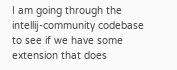I am going through the intellij-community codebase to see if we have some extension that does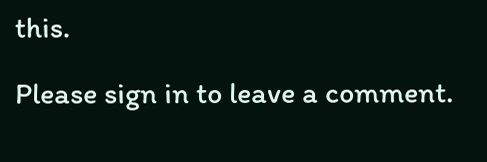this.

Please sign in to leave a comment.